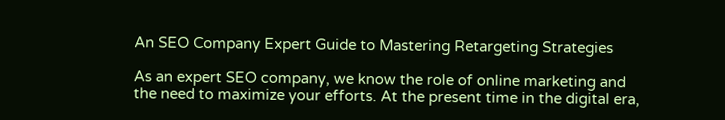An SEO Company Expert Guide to Mastering Retargeting Strategies

As an expert SEO company, we know the role of online marketing and the need to maximize your efforts. At the present time in the digital era,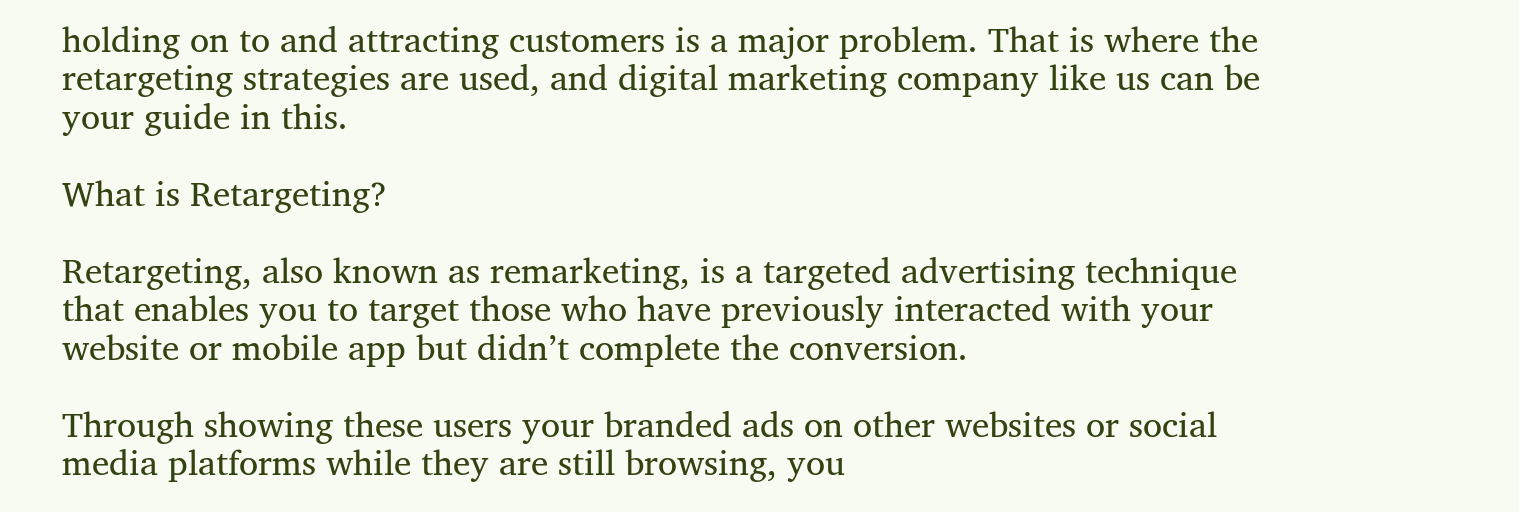holding on to and attracting customers is a major problem. That is where the retargeting strategies are used, and digital marketing company like us can be your guide in this.

What is Retargeting?

Retargeting, also known as remarketing, is a targeted advertising technique that enables you to target those who have previously interacted with your website or mobile app but didn’t complete the conversion.

Through showing these users your branded ads on other websites or social media platforms while they are still browsing, you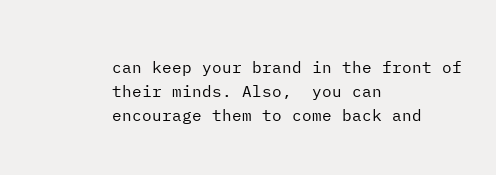can keep your brand in the front of their minds. Also,  you can encourage them to come back and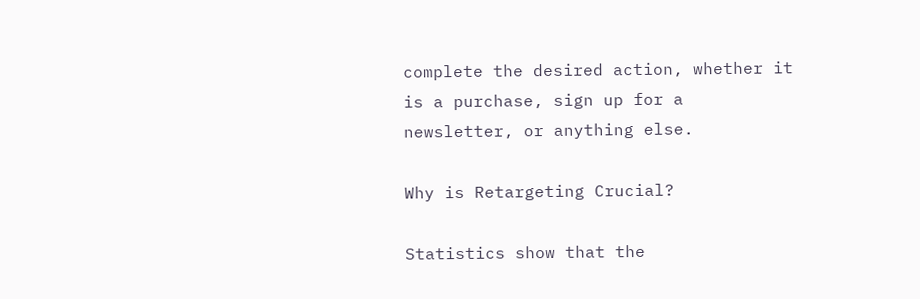complete the desired action, whether it is a purchase, sign up for a newsletter, or anything else.

Why is Retargeting Crucial?

Statistics show that the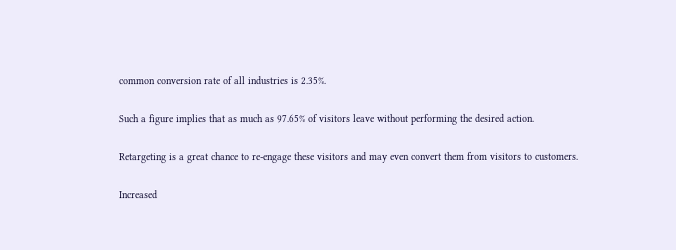common conversion rate of all industries is 2.35%.

Such a figure implies that as much as 97.65% of visitors leave without performing the desired action.

Retargeting is a great chance to re-engage these visitors and may even convert them from visitors to customers.

Increased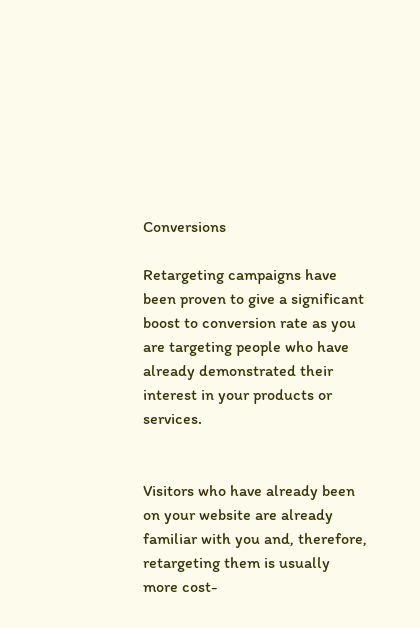Conversions

Retargeting campaigns have been proven to give a significant boost to conversion rate as you are targeting people who have already demonstrated their interest in your products or services.


Visitors who have already been on your website are already familiar with you and, therefore, retargeting them is usually more cost-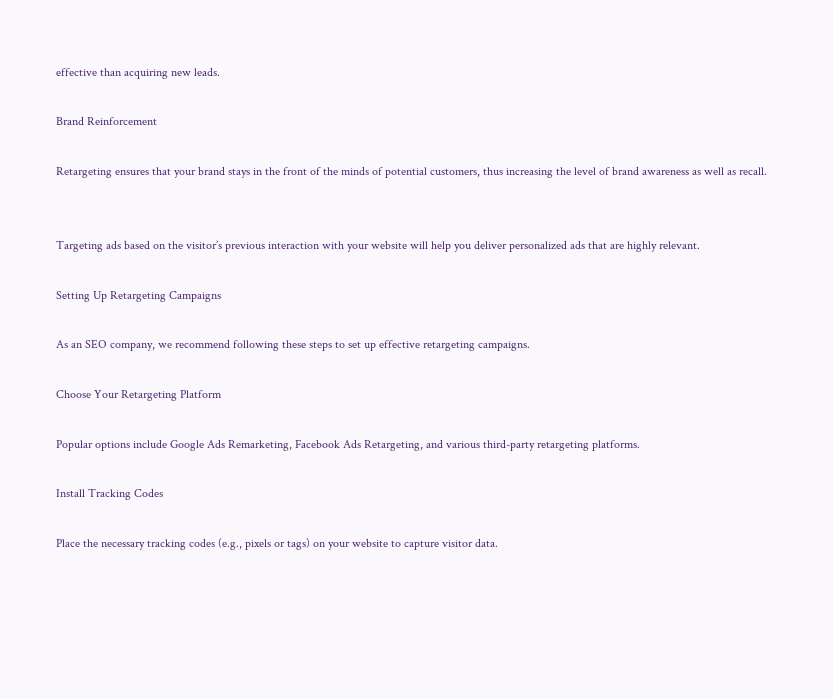effective than acquiring new leads.

Brand Reinforcement

Retargeting ensures that your brand stays in the front of the minds of potential customers, thus increasing the level of brand awareness as well as recall.


Targeting ads based on the visitor’s previous interaction with your website will help you deliver personalized ads that are highly relevant.

Setting Up Retargeting Campaigns

As an SEO company, we recommend following these steps to set up effective retargeting campaigns.

Choose Your Retargeting Platform

Popular options include Google Ads Remarketing, Facebook Ads Retargeting, and various third-party retargeting platforms.

Install Tracking Codes

Place the necessary tracking codes (e.g., pixels or tags) on your website to capture visitor data.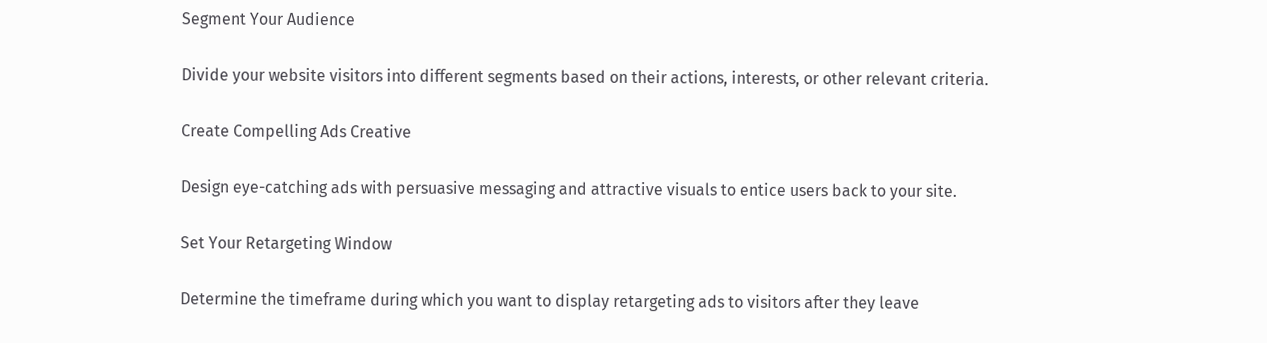Segment Your Audience

Divide your website visitors into different segments based on their actions, interests, or other relevant criteria.

Create Compelling Ads Creative

Design eye-catching ads with persuasive messaging and attractive visuals to entice users back to your site.

Set Your Retargeting Window

Determine the timeframe during which you want to display retargeting ads to visitors after they leave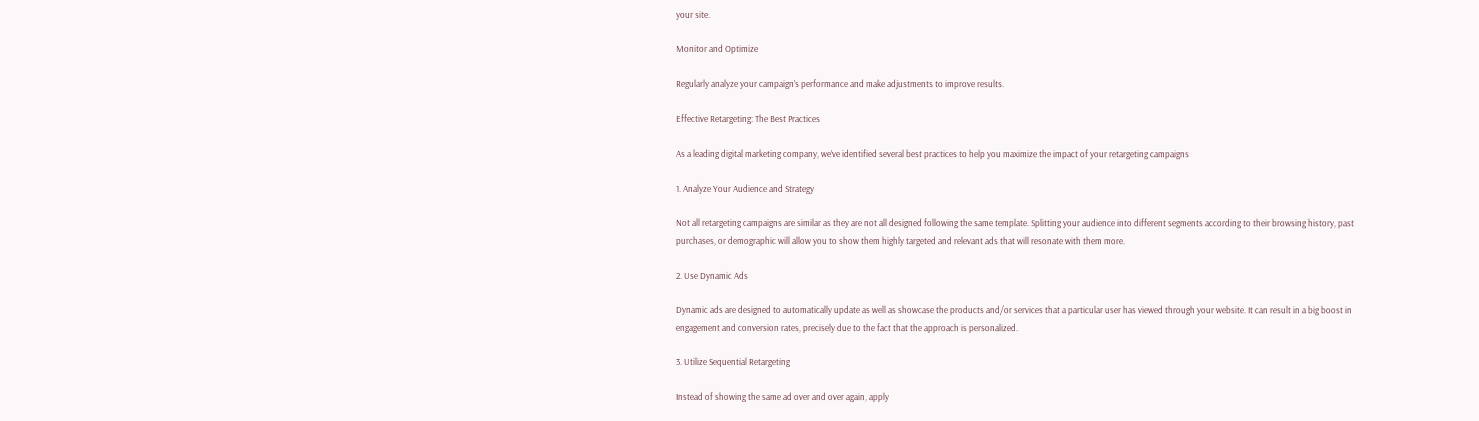your site.

Monitor and Optimize

Regularly analyze your campaign’s performance and make adjustments to improve results.

Effective Retargeting: The Best Practices

As a leading digital marketing company, we’ve identified several best practices to help you maximize the impact of your retargeting campaigns

1. Analyze Your Audience and Strategy

Not all retargeting campaigns are similar as they are not all designed following the same template. Splitting your audience into different segments according to their browsing history, past purchases, or demographic will allow you to show them highly targeted and relevant ads that will resonate with them more.

2. Use Dynamic Ads

Dynamic ads are designed to automatically update as well as showcase the products and/or services that a particular user has viewed through your website. It can result in a big boost in engagement and conversion rates, precisely due to the fact that the approach is personalized.

3. Utilize Sequential Retargeting

Instead of showing the same ad over and over again, apply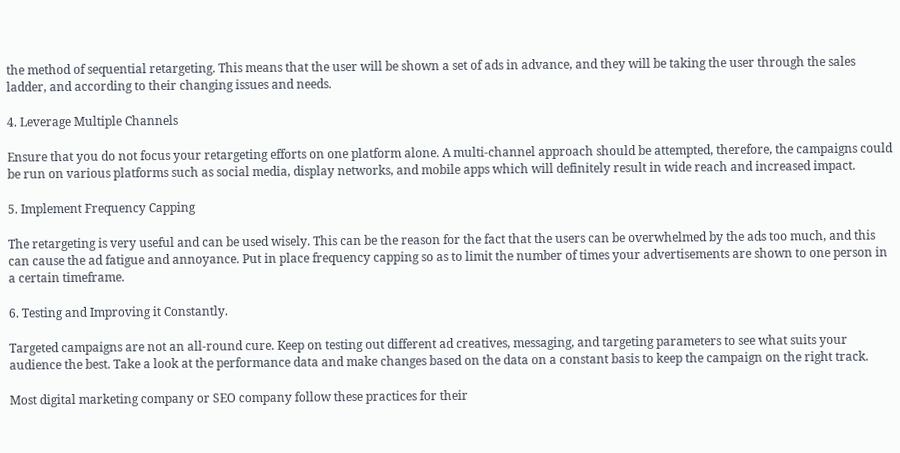the method of sequential retargeting. This means that the user will be shown a set of ads in advance, and they will be taking the user through the sales ladder, and according to their changing issues and needs.

4. Leverage Multiple Channels

Ensure that you do not focus your retargeting efforts on one platform alone. A multi-channel approach should be attempted, therefore, the campaigns could be run on various platforms such as social media, display networks, and mobile apps which will definitely result in wide reach and increased impact.

5. Implement Frequency Capping

The retargeting is very useful and can be used wisely. This can be the reason for the fact that the users can be overwhelmed by the ads too much, and this can cause the ad fatigue and annoyance. Put in place frequency capping so as to limit the number of times your advertisements are shown to one person in a certain timeframe.

6. Testing and Improving it Constantly.

Targeted campaigns are not an all-round cure. Keep on testing out different ad creatives, messaging, and targeting parameters to see what suits your audience the best. Take a look at the performance data and make changes based on the data on a constant basis to keep the campaign on the right track.

Most digital marketing company or SEO company follow these practices for their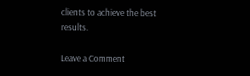clients to achieve the best results.

Leave a Comment